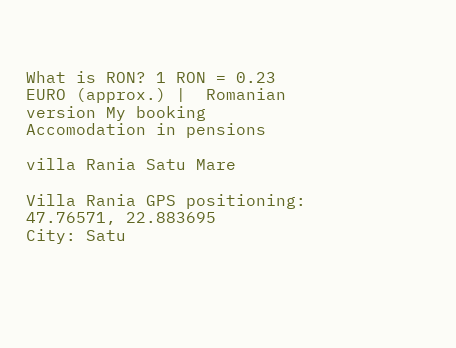What is RON? 1 RON = 0.23 EURO (approx.) |  Romanian version My booking
Accomodation in pensions

villa Rania Satu Mare

Villa Rania GPS positioning:   47.76571, 22.883695
City: Satu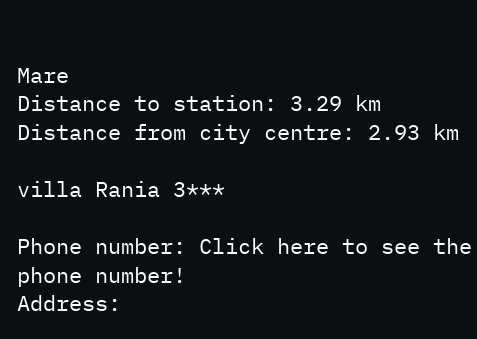Mare
Distance to station: 3.29 km
Distance from city centre: 2.93 km

villa Rania 3***

Phone number: Click here to see the phone number!
Address: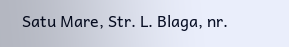Satu Mare, Str. L. Blaga, nr.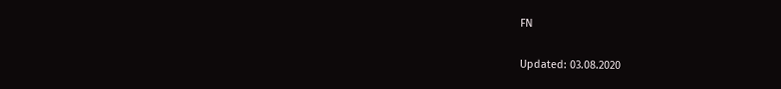FN

Updated: 03.08.2020